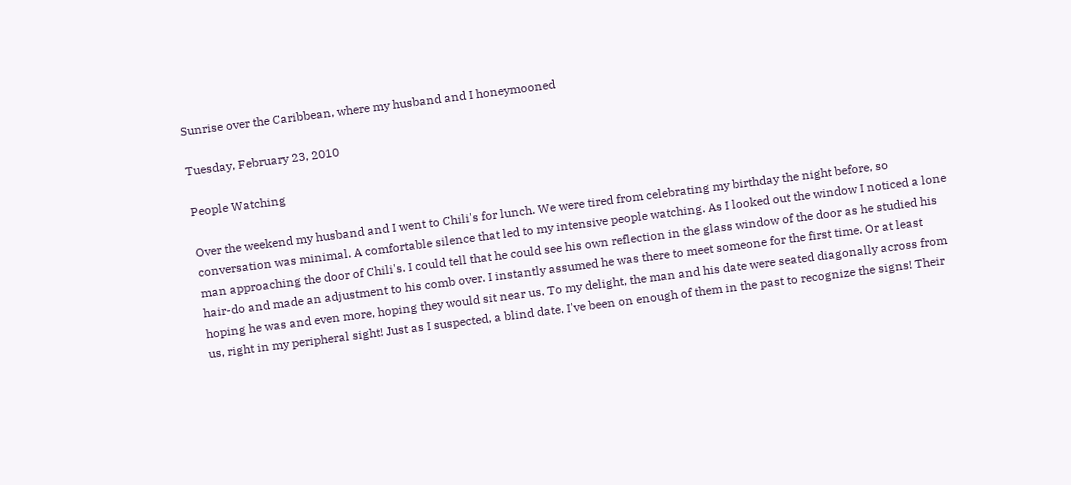Sunrise over the Caribbean, where my husband and I honeymooned

Tuesday, February 23, 2010

People Watching

Over the weekend my husband and I went to Chili's for lunch. We were tired from celebrating my birthday the night before, so conversation was minimal. A comfortable silence that led to my intensive people watching. As I looked out the window I noticed a lone man approaching the door of Chili's. I could tell that he could see his own reflection in the glass window of the door as he studied his hair-do and made an adjustment to his comb over. I instantly assumed he was there to meet someone for the first time. Or at least hoping he was and even more, hoping they would sit near us. To my delight, the man and his date were seated diagonally across from us, right in my peripheral sight! Just as I suspected, a blind date. I've been on enough of them in the past to recognize the signs! Their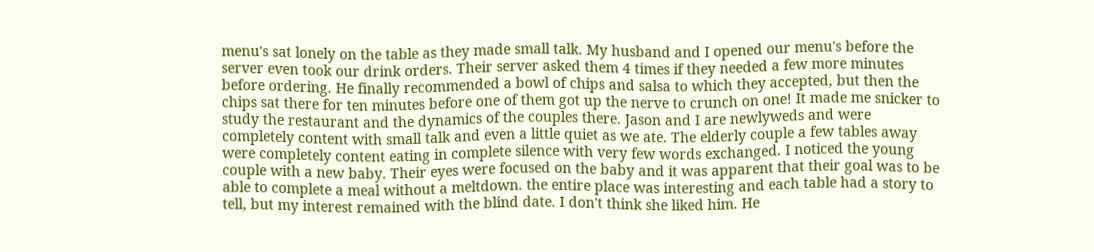menu's sat lonely on the table as they made small talk. My husband and I opened our menu's before the server even took our drink orders. Their server asked them 4 times if they needed a few more minutes before ordering. He finally recommended a bowl of chips and salsa to which they accepted, but then the chips sat there for ten minutes before one of them got up the nerve to crunch on one! It made me snicker to study the restaurant and the dynamics of the couples there. Jason and I are newlyweds and were completely content with small talk and even a little quiet as we ate. The elderly couple a few tables away were completely content eating in complete silence with very few words exchanged. I noticed the young couple with a new baby. Their eyes were focused on the baby and it was apparent that their goal was to be able to complete a meal without a meltdown. the entire place was interesting and each table had a story to tell, but my interest remained with the blind date. I don't think she liked him. He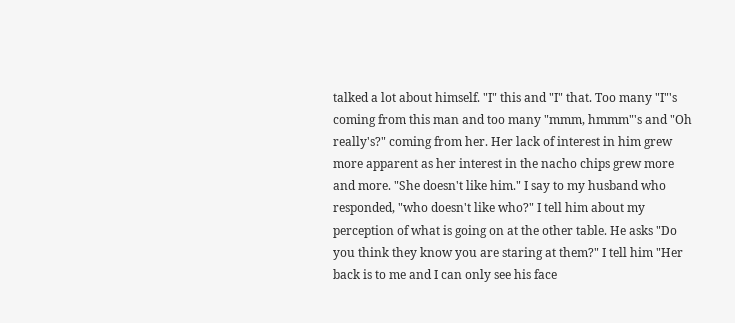talked a lot about himself. "I" this and "I" that. Too many "I"'s coming from this man and too many "mmm, hmmm"'s and "Oh really's?" coming from her. Her lack of interest in him grew more apparent as her interest in the nacho chips grew more and more. "She doesn't like him." I say to my husband who responded, "who doesn't like who?" I tell him about my perception of what is going on at the other table. He asks "Do you think they know you are staring at them?" I tell him "Her back is to me and I can only see his face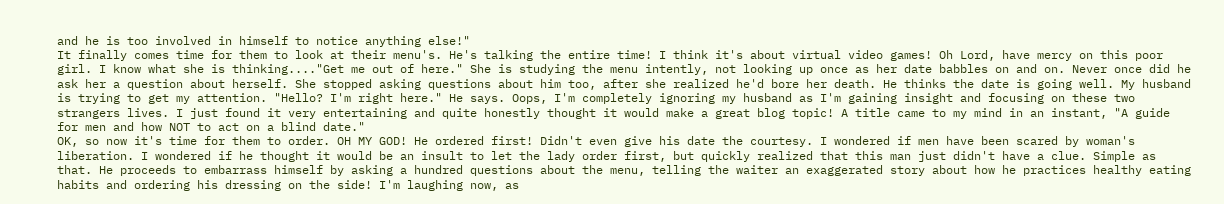and he is too involved in himself to notice anything else!"
It finally comes time for them to look at their menu's. He's talking the entire time! I think it's about virtual video games! Oh Lord, have mercy on this poor girl. I know what she is thinking...."Get me out of here." She is studying the menu intently, not looking up once as her date babbles on and on. Never once did he ask her a question about herself. She stopped asking questions about him too, after she realized he'd bore her death. He thinks the date is going well. My husband is trying to get my attention. "Hello? I'm right here." He says. Oops, I'm completely ignoring my husband as I'm gaining insight and focusing on these two strangers lives. I just found it very entertaining and quite honestly thought it would make a great blog topic! A title came to my mind in an instant, "A guide for men and how NOT to act on a blind date."
OK, so now it's time for them to order. OH MY GOD! He ordered first! Didn't even give his date the courtesy. I wondered if men have been scared by woman's liberation. I wondered if he thought it would be an insult to let the lady order first, but quickly realized that this man just didn't have a clue. Simple as that. He proceeds to embarrass himself by asking a hundred questions about the menu, telling the waiter an exaggerated story about how he practices healthy eating habits and ordering his dressing on the side! I'm laughing now, as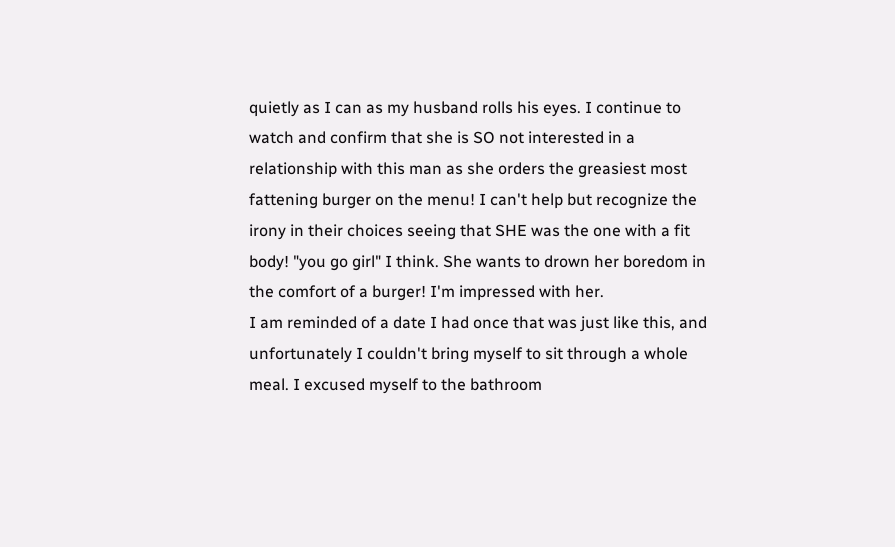quietly as I can as my husband rolls his eyes. I continue to watch and confirm that she is SO not interested in a relationship with this man as she orders the greasiest most fattening burger on the menu! I can't help but recognize the irony in their choices seeing that SHE was the one with a fit body! "you go girl" I think. She wants to drown her boredom in the comfort of a burger! I'm impressed with her.
I am reminded of a date I had once that was just like this, and unfortunately I couldn't bring myself to sit through a whole meal. I excused myself to the bathroom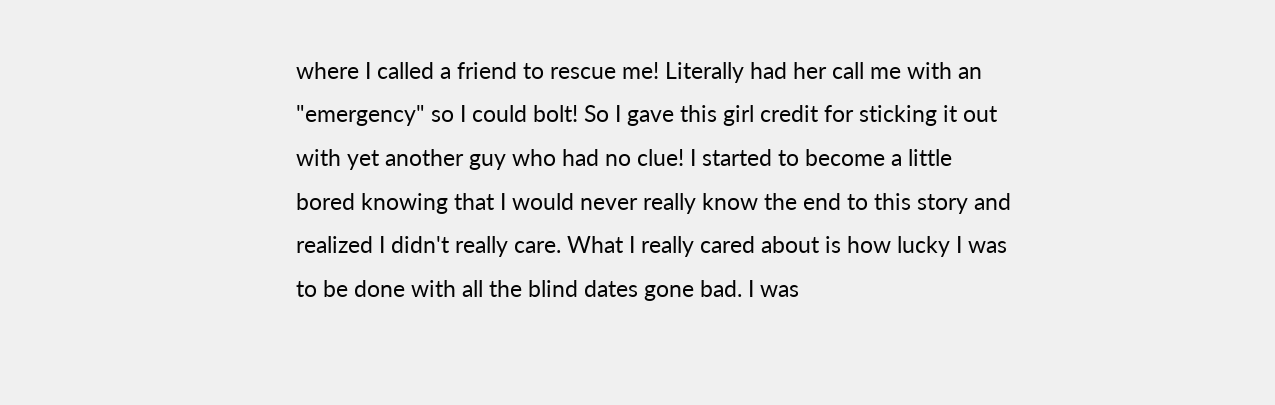where I called a friend to rescue me! Literally had her call me with an "emergency" so I could bolt! So I gave this girl credit for sticking it out with yet another guy who had no clue! I started to become a little bored knowing that I would never really know the end to this story and realized I didn't really care. What I really cared about is how lucky I was to be done with all the blind dates gone bad. I was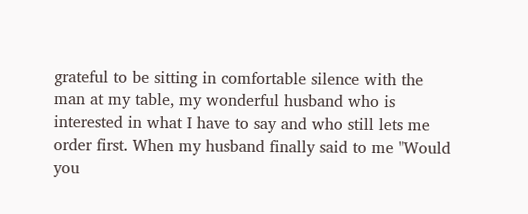grateful to be sitting in comfortable silence with the man at my table, my wonderful husband who is interested in what I have to say and who still lets me order first. When my husband finally said to me "Would you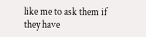like me to ask them if they have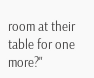room at their table for one more?"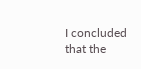I concluded that the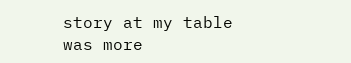story at my table was more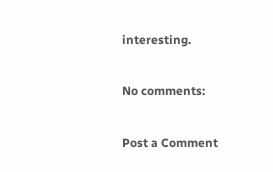interesting.

No comments:

Post a Comment